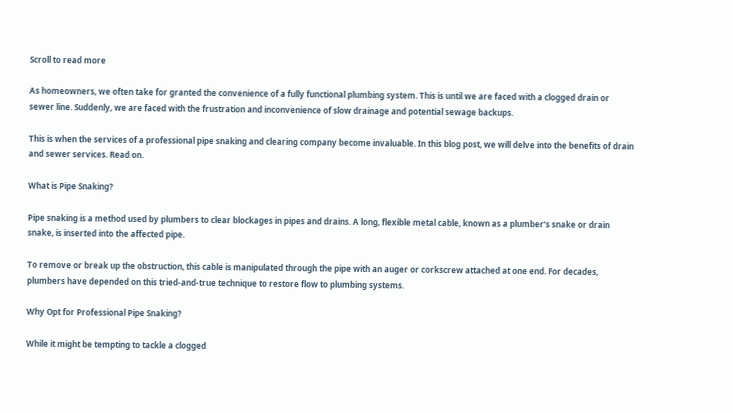Scroll to read more

As homeowners, we often take for granted the convenience of a fully functional plumbing system. This is until we are faced with a clogged drain or sewer line. Suddenly, we are faced with the frustration and inconvenience of slow drainage and potential sewage backups.

This is when the services of a professional pipe snaking and clearing company become invaluable. In this blog post, we will delve into the benefits of drain and sewer services. Read on.

What is Pipe Snaking?

Pipe snaking is a method used by plumbers to clear blockages in pipes and drains. A long, flexible metal cable, known as a plumber’s snake or drain snake, is inserted into the affected pipe.

To remove or break up the obstruction, this cable is manipulated through the pipe with an auger or corkscrew attached at one end. For decades, plumbers have depended on this tried-and-true technique to restore flow to plumbing systems.

Why Opt for Professional Pipe Snaking?

While it might be tempting to tackle a clogged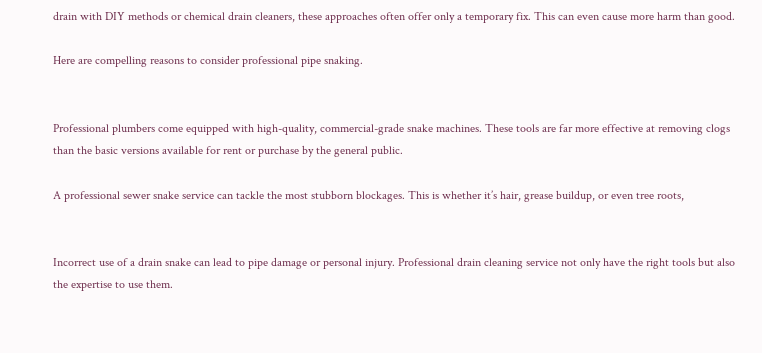drain with DIY methods or chemical drain cleaners, these approaches often offer only a temporary fix. This can even cause more harm than good.

Here are compelling reasons to consider professional pipe snaking.


Professional plumbers come equipped with high-quality, commercial-grade snake machines. These tools are far more effective at removing clogs than the basic versions available for rent or purchase by the general public.

A professional sewer snake service can tackle the most stubborn blockages. This is whether it’s hair, grease buildup, or even tree roots,


Incorrect use of a drain snake can lead to pipe damage or personal injury. Professional drain cleaning service not only have the right tools but also the expertise to use them.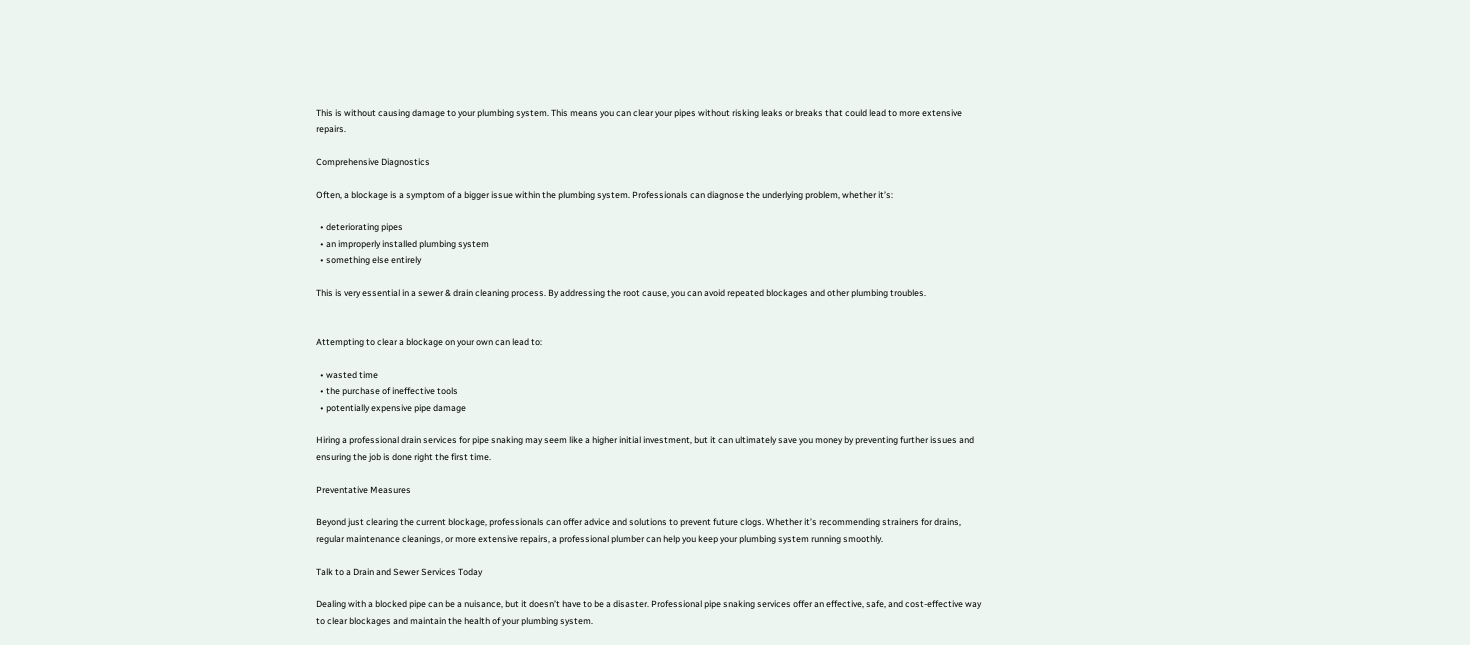This is without causing damage to your plumbing system. This means you can clear your pipes without risking leaks or breaks that could lead to more extensive repairs.

Comprehensive Diagnostics

Often, a blockage is a symptom of a bigger issue within the plumbing system. Professionals can diagnose the underlying problem, whether it’s:

  • deteriorating pipes
  • an improperly installed plumbing system
  • something else entirely

This is very essential in a sewer & drain cleaning process. By addressing the root cause, you can avoid repeated blockages and other plumbing troubles.


Attempting to clear a blockage on your own can lead to:

  • wasted time
  • the purchase of ineffective tools
  • potentially expensive pipe damage

Hiring a professional drain services for pipe snaking may seem like a higher initial investment, but it can ultimately save you money by preventing further issues and ensuring the job is done right the first time.

Preventative Measures

Beyond just clearing the current blockage, professionals can offer advice and solutions to prevent future clogs. Whether it’s recommending strainers for drains, regular maintenance cleanings, or more extensive repairs, a professional plumber can help you keep your plumbing system running smoothly.

Talk to a Drain and Sewer Services Today

Dealing with a blocked pipe can be a nuisance, but it doesn’t have to be a disaster. Professional pipe snaking services offer an effective, safe, and cost-effective way to clear blockages and maintain the health of your plumbing system.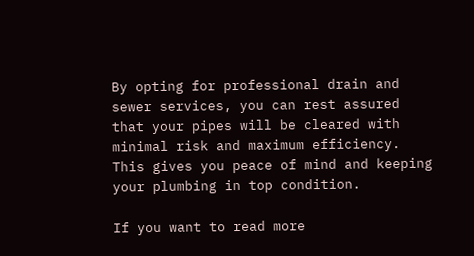By opting for professional drain and sewer services, you can rest assured that your pipes will be cleared with minimal risk and maximum efficiency. This gives you peace of mind and keeping your plumbing in top condition.

If you want to read more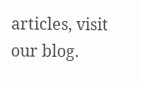articles, visit our blog.